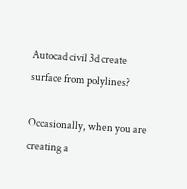Autocad civil 3d create surface from polylines?

Occasionally, when you are creating a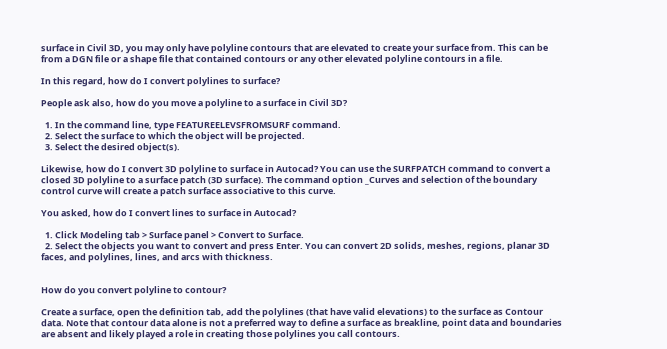surface in Civil 3D, you may only have polyline contours that are elevated to create your surface from. This can be from a DGN file or a shape file that contained contours or any other elevated polyline contours in a file.

In this regard, how do I convert polylines to surface?

People ask also, how do you move a polyline to a surface in Civil 3D?

  1. In the command line, type FEATUREELEVSFROMSURF command.
  2. Select the surface to which the object will be projected.
  3. Select the desired object(s).

Likewise, how do I convert 3D polyline to surface in Autocad? You can use the SURFPATCH command to convert a closed 3D polyline to a surface patch (3D surface). The command option _Curves and selection of the boundary control curve will create a patch surface associative to this curve.

You asked, how do I convert lines to surface in Autocad?

  1. Click Modeling tab > Surface panel > Convert to Surface.
  2. Select the objects you want to convert and press Enter. You can convert 2D solids, meshes, regions, planar 3D faces, and polylines, lines, and arcs with thickness.


How do you convert polyline to contour?

Create a surface, open the definition tab, add the polylines (that have valid elevations) to the surface as Contour data. Note that contour data alone is not a preferred way to define a surface as breakline, point data and boundaries are absent and likely played a role in creating those polylines you call contours.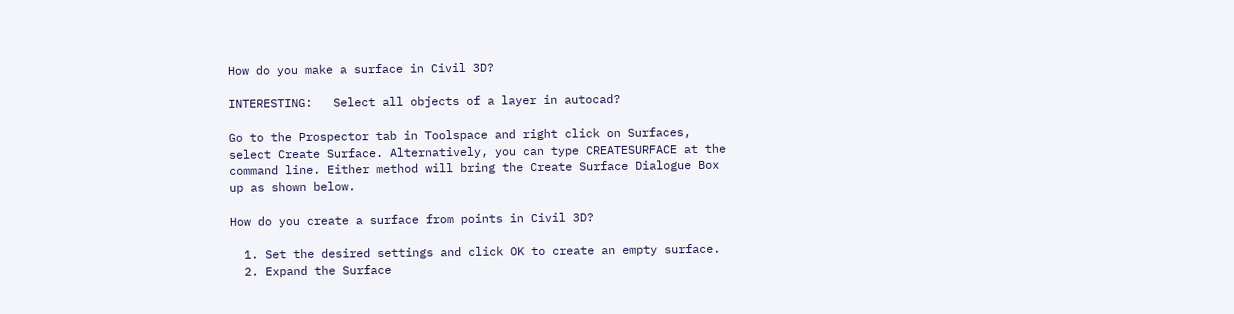How do you make a surface in Civil 3D?

INTERESTING:   Select all objects of a layer in autocad?

Go to the Prospector tab in Toolspace and right click on Surfaces, select Create Surface. Alternatively, you can type CREATESURFACE at the command line. Either method will bring the Create Surface Dialogue Box up as shown below.

How do you create a surface from points in Civil 3D?

  1. Set the desired settings and click OK to create an empty surface.
  2. Expand the Surface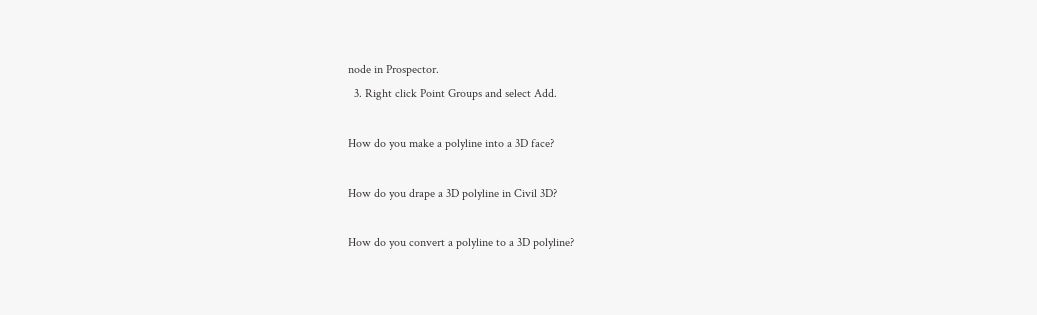node in Prospector.
  3. Right click Point Groups and select Add.

How do you make a polyline into a 3D face?

How do you drape a 3D polyline in Civil 3D?

How do you convert a polyline to a 3D polyline?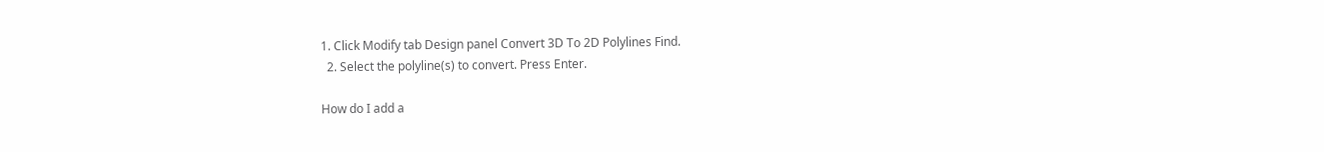1. Click Modify tab Design panel Convert 3D To 2D Polylines Find.
  2. Select the polyline(s) to convert. Press Enter.

How do I add a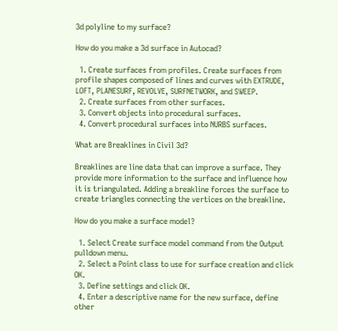3d polyline to my surface?

How do you make a 3d surface in Autocad?

  1. Create surfaces from profiles. Create surfaces from profile shapes composed of lines and curves with EXTRUDE, LOFT, PLANESURF, REVOLVE, SURFNETWORK, and SWEEP.
  2. Create surfaces from other surfaces.
  3. Convert objects into procedural surfaces.
  4. Convert procedural surfaces into NURBS surfaces.

What are Breaklines in Civil 3d?

Breaklines are line data that can improve a surface. They provide more information to the surface and influence how it is triangulated. Adding a breakline forces the surface to create triangles connecting the vertices on the breakline.

How do you make a surface model?

  1. Select Create surface model command from the Output pulldown menu.
  2. Select a Point class to use for surface creation and click OK.
  3. Define settings and click OK.
  4. Enter a descriptive name for the new surface, define other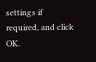settings if required, and click OK.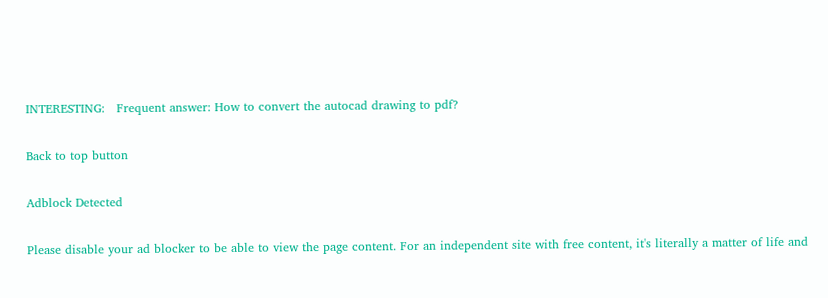INTERESTING:   Frequent answer: How to convert the autocad drawing to pdf?

Back to top button

Adblock Detected

Please disable your ad blocker to be able to view the page content. For an independent site with free content, it's literally a matter of life and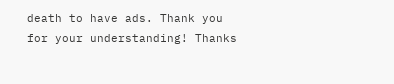death to have ads. Thank you for your understanding! Thanks